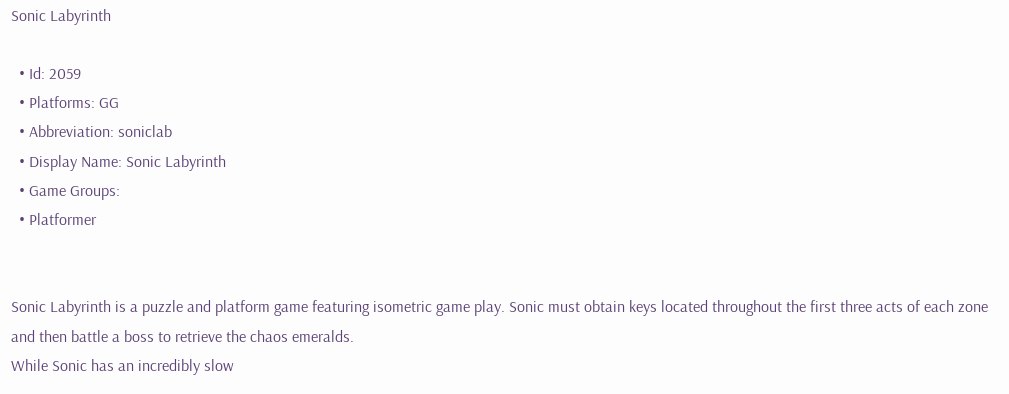Sonic Labyrinth

  • Id: 2059
  • Platforms: GG
  • Abbreviation: soniclab
  • Display Name: Sonic Labyrinth
  • Game Groups:
  • Platformer


Sonic Labyrinth is a puzzle and platform game featuring isometric game play. Sonic must obtain keys located throughout the first three acts of each zone and then battle a boss to retrieve the chaos emeralds.
While Sonic has an incredibly slow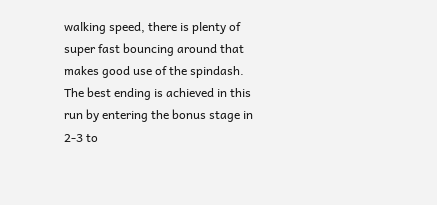walking speed, there is plenty of super fast bouncing around that makes good use of the spindash. The best ending is achieved in this run by entering the bonus stage in 2-3 to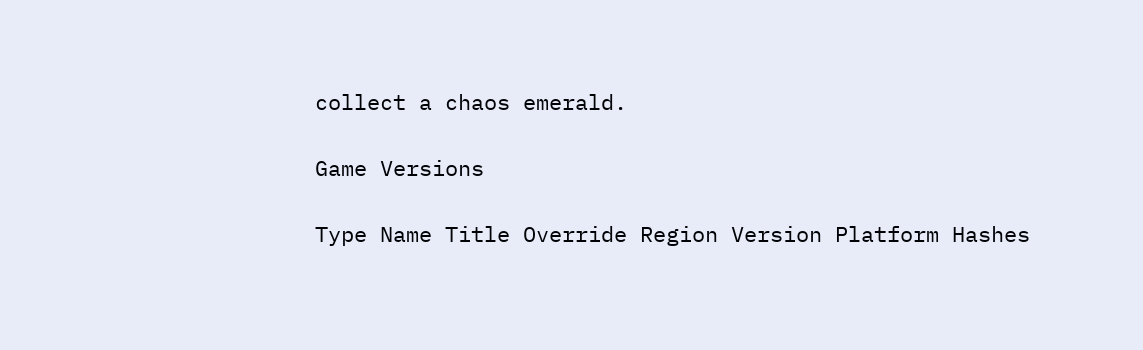collect a chaos emerald.

Game Versions

Type Name Title Override Region Version Platform Hashes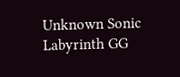Unknown Sonic Labyrinth GG